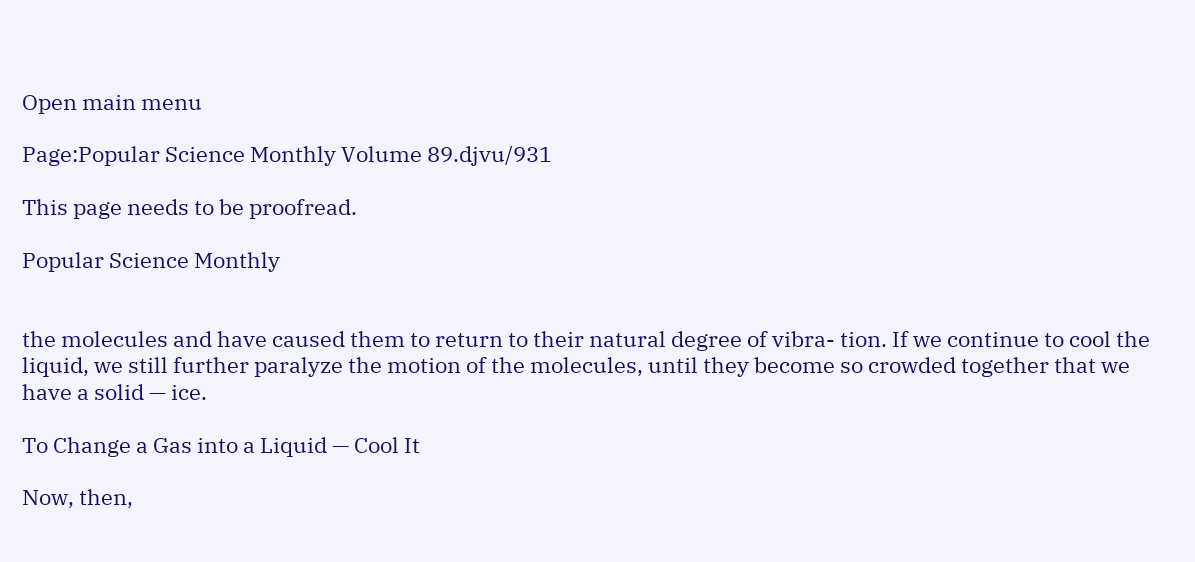Open main menu

Page:Popular Science Monthly Volume 89.djvu/931

This page needs to be proofread.

Popular Science Monthly


the molecules and have caused them to return to their natural degree of vibra- tion. If we continue to cool the liquid, we still further paralyze the motion of the molecules, until they become so crowded together that we have a solid — ice.

To Change a Gas into a Liquid — Cool It

Now, then,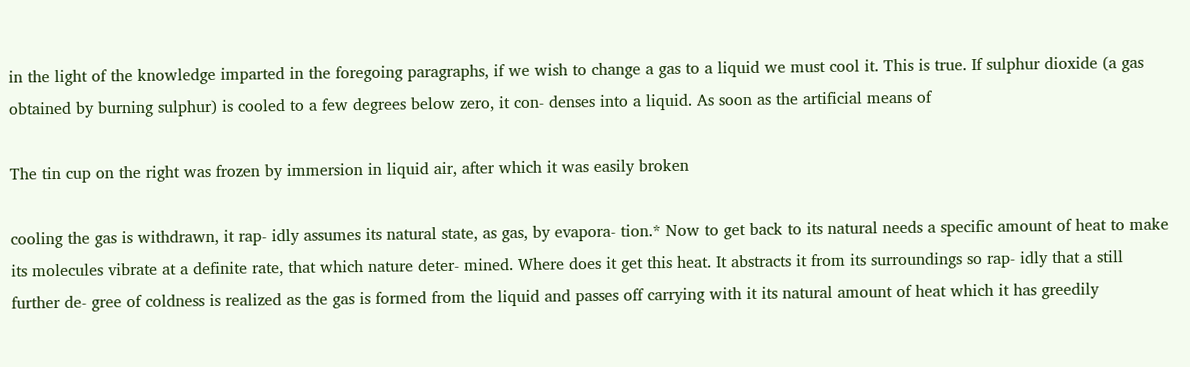in the light of the knowledge imparted in the foregoing paragraphs, if we wish to change a gas to a liquid we must cool it. This is true. If sulphur dioxide (a gas obtained by burning sulphur) is cooled to a few degrees below zero, it con- denses into a liquid. As soon as the artificial means of

The tin cup on the right was frozen by immersion in liquid air, after which it was easily broken

cooling the gas is withdrawn, it rap- idly assumes its natural state, as gas, by evapora- tion.* Now to get back to its natural needs a specific amount of heat to make its molecules vibrate at a definite rate, that which nature deter- mined. Where does it get this heat. It abstracts it from its surroundings so rap- idly that a still further de- gree of coldness is realized as the gas is formed from the liquid and passes off carrying with it its natural amount of heat which it has greedily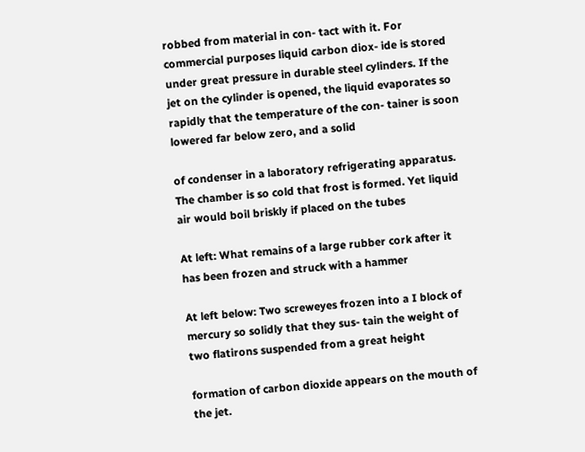robbed from material in con- tact with it. For commercial purposes liquid carbon diox- ide is stored under great pressure in durable steel cylinders. If the jet on the cylinder is opened, the liquid evaporates so rapidly that the temperature of the con- tainer is soon lowered far below zero, and a solid

of condenser in a laboratory refrigerating apparatus. The chamber is so cold that frost is formed. Yet liquid air would boil briskly if placed on the tubes

At left: What remains of a large rubber cork after it has been frozen and struck with a hammer

At left below: Two screweyes frozen into a I block of mercury so solidly that they sus- tain the weight of two flatirons suspended from a great height

formation of carbon dioxide appears on the mouth of the jet.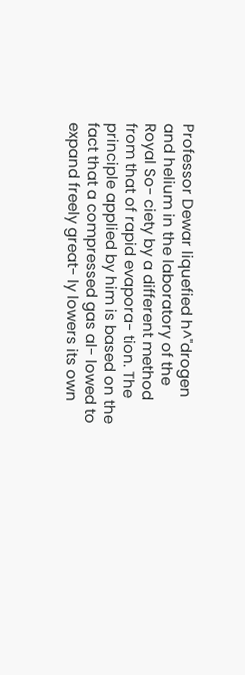Professor Dewar liquefied h^"drogen and helium in the laboratory of the Royal So- ciety by a different method from that of rapid evapora- tion. The principle applied by him is based on the fact that a compressed gas al- lowed to expand freely great- ly lowers its own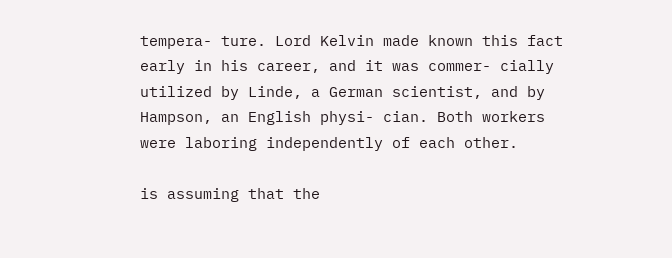tempera- ture. Lord Kelvin made known this fact early in his career, and it was commer- cially utilized by Linde, a German scientist, and by Hampson, an English physi- cian. Both workers were laboring independently of each other.

is assuming that the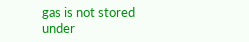gas is not stored under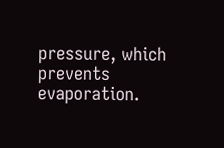pressure, which prevents evaporation.